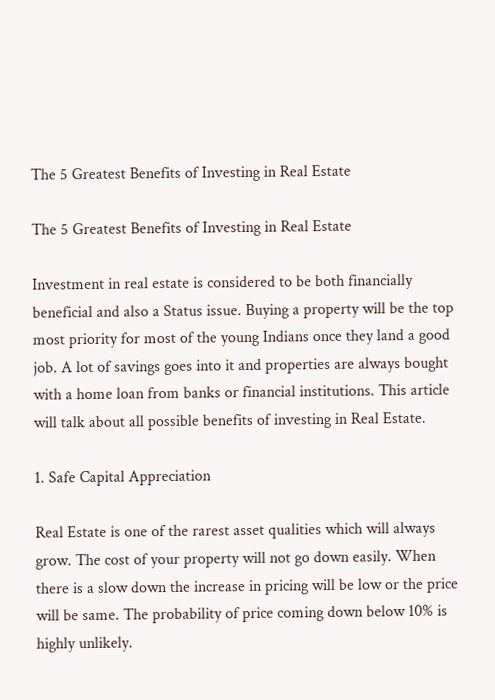The 5 Greatest Benefits of Investing in Real Estate

The 5 Greatest Benefits of Investing in Real Estate

Investment in real estate is considered to be both financially beneficial and also a Status issue. Buying a property will be the top most priority for most of the young Indians once they land a good job. A lot of savings goes into it and properties are always bought with a home loan from banks or financial institutions. This article will talk about all possible benefits of investing in Real Estate.

1. Safe Capital Appreciation

Real Estate is one of the rarest asset qualities which will always grow. The cost of your property will not go down easily. When there is a slow down the increase in pricing will be low or the price will be same. The probability of price coming down below 10% is highly unlikely.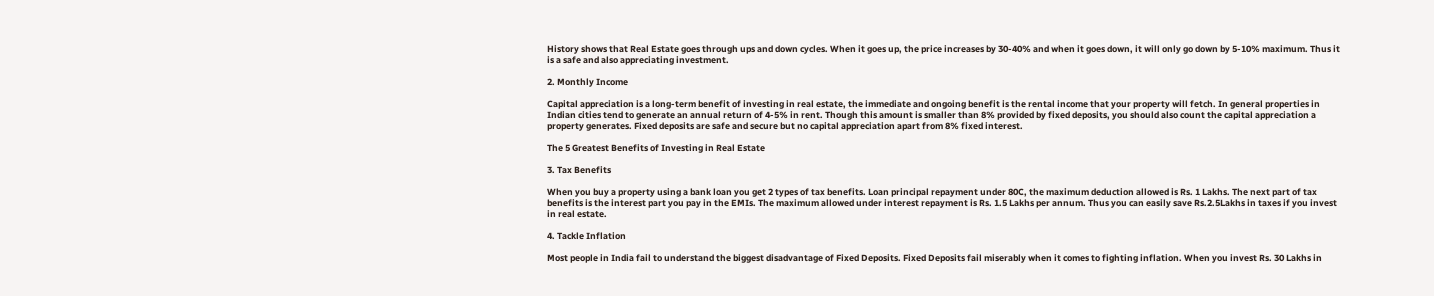History shows that Real Estate goes through ups and down cycles. When it goes up, the price increases by 30-40% and when it goes down, it will only go down by 5-10% maximum. Thus it is a safe and also appreciating investment.

2. Monthly Income

Capital appreciation is a long-term benefit of investing in real estate, the immediate and ongoing benefit is the rental income that your property will fetch. In general properties in Indian cities tend to generate an annual return of 4-5% in rent. Though this amount is smaller than 8% provided by fixed deposits, you should also count the capital appreciation a property generates. Fixed deposits are safe and secure but no capital appreciation apart from 8% fixed interest.

The 5 Greatest Benefits of Investing in Real Estate

3. Tax Benefits

When you buy a property using a bank loan you get 2 types of tax benefits. Loan principal repayment under 80C, the maximum deduction allowed is Rs. 1 Lakhs. The next part of tax benefits is the interest part you pay in the EMIs. The maximum allowed under interest repayment is Rs. 1.5 Lakhs per annum. Thus you can easily save Rs.2.5Lakhs in taxes if you invest in real estate.

4. Tackle Inflation

Most people in India fail to understand the biggest disadvantage of Fixed Deposits. Fixed Deposits fail miserably when it comes to fighting inflation. When you invest Rs. 30 Lakhs in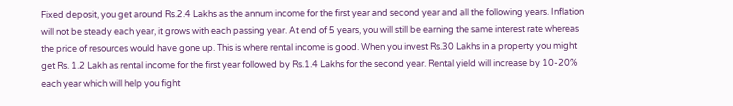Fixed deposit, you get around Rs.2.4 Lakhs as the annum income for the first year and second year and all the following years. Inflation will not be steady each year, it grows with each passing year. At end of 5 years, you will still be earning the same interest rate whereas the price of resources would have gone up. This is where rental income is good. When you invest Rs.30 Lakhs in a property you might get Rs. 1.2 Lakh as rental income for the first year followed by Rs.1.4 Lakhs for the second year. Rental yield will increase by 10-20% each year which will help you fight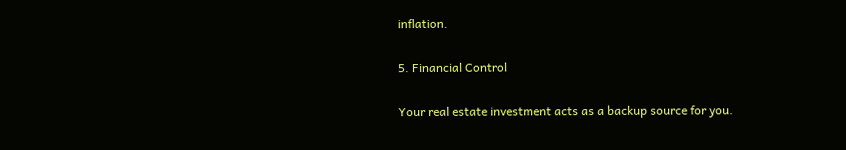inflation.

5. Financial Control

Your real estate investment acts as a backup source for you.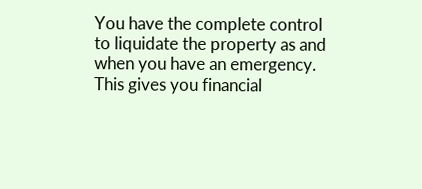You have the complete control to liquidate the property as and when you have an emergency. This gives you financial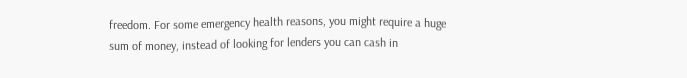freedom. For some emergency health reasons, you might require a huge sum of money, instead of looking for lenders you can cash in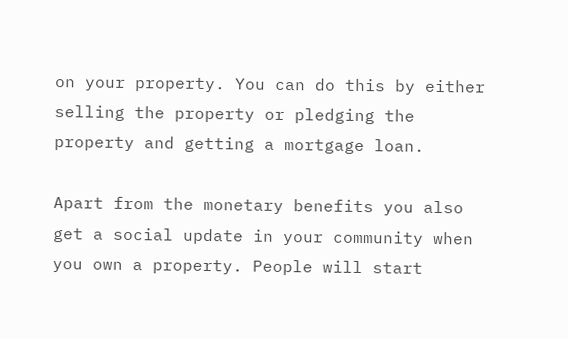on your property. You can do this by either selling the property or pledging the property and getting a mortgage loan.

Apart from the monetary benefits you also get a social update in your community when you own a property. People will start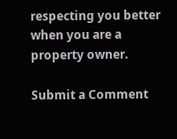respecting you better when you are a property owner.

Submit a Comment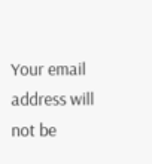Your email address will not be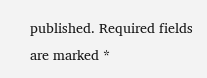published. Required fields are marked *